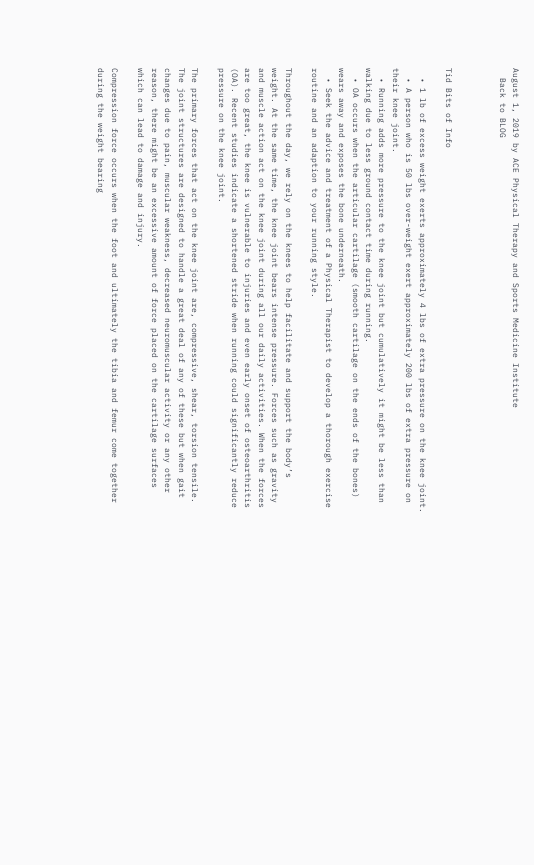August 1, 2019 by ACE Physical Therapy and Sports Medicine Institute
  Back to BLOG



Tid Bits of Info

  • 1 lb of excess weight exerts approximately 4 lbs of extra pressure on the knee joint.
  • A person who is 50 lbs over-weight exert approximately 200 lbs of extra pressure on their knee joint.
  • Running adds more pressure to the knee joint but cumulatively it might be less than walking due to less ground contact time during running.
  • OA occurs when the articular cartilage (smooth cartilage on the ends of the bones) wears away and exposes the bone underneath.
  • Seek the advice and treatment of a Physical Therapist to develop a thorough exercise routine and an adaption to your running style.

Throughout the day, we rely on the knees to help facilitate and support the body’s weight. At the same time, the knee joint bears intense pressure. Forces such as gravity and muscle action act on the knee joint during all our daily activities. When the forces are too great, the knee is vulnerable to injuries and even early onset of osteoarthritis (OA). Recent studies indicate a shortened stride when running could significantly reduce pressure on the knee joint.

The primary forces that act on the knee joint are, compressive, shear, torsion tensile.  The joint structures are designed to handle a great deal of any of these but when gait changes due to pain, muscular weakness, decreased neuromuscular activity or any other reason, there might be an excessive amount of force placed on the cartilage surfaces which can lead to damage and injury.

Compression force occurs when the foot and ultimately the tibia and femur come together during the weight bearing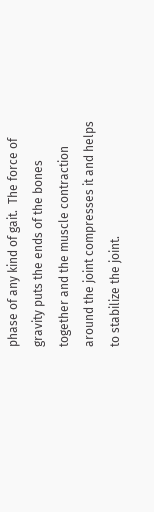phase of any kind of gait.  The force of gravity puts the ends of the bones together and the muscle contraction around the joint compresses it and helps to stabilize the joint.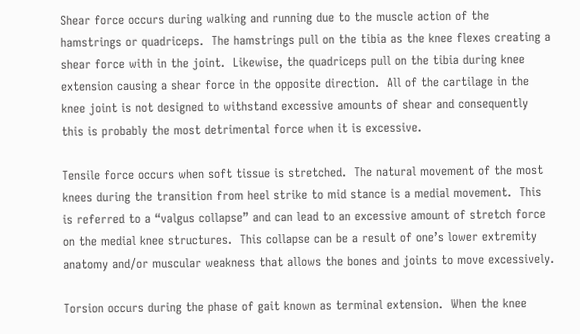Shear force occurs during walking and running due to the muscle action of the hamstrings or quadriceps.  The hamstrings pull on the tibia as the knee flexes creating a shear force with in the joint.  Likewise, the quadriceps pull on the tibia during knee extension causing a shear force in the opposite direction.  All of the cartilage in the knee joint is not designed to withstand excessive amounts of shear and consequently this is probably the most detrimental force when it is excessive.

Tensile force occurs when soft tissue is stretched.  The natural movement of the most knees during the transition from heel strike to mid stance is a medial movement.  This is referred to a “valgus collapse” and can lead to an excessive amount of stretch force on the medial knee structures.  This collapse can be a result of one’s lower extremity anatomy and/or muscular weakness that allows the bones and joints to move excessively.

Torsion occurs during the phase of gait known as terminal extension.  When the knee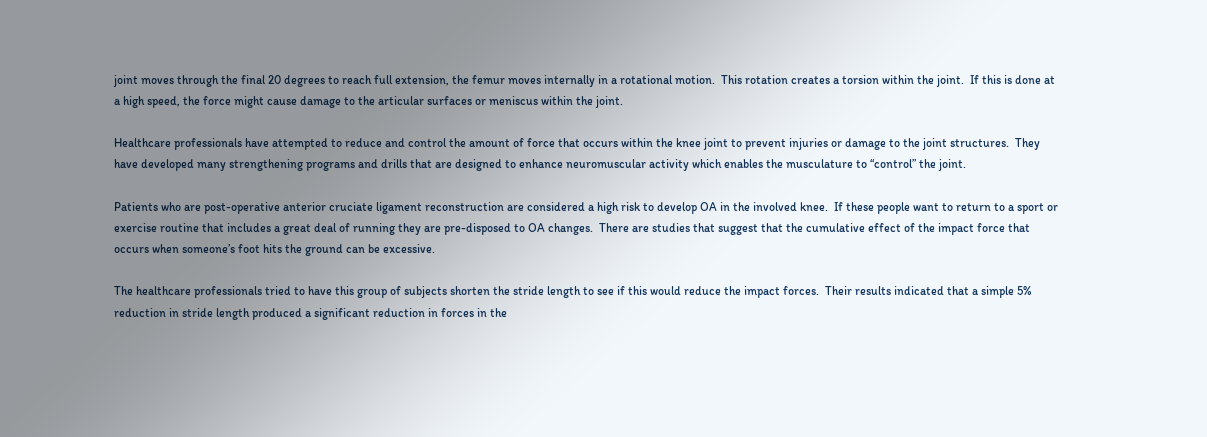joint moves through the final 20 degrees to reach full extension, the femur moves internally in a rotational motion.  This rotation creates a torsion within the joint.  If this is done at a high speed, the force might cause damage to the articular surfaces or meniscus within the joint.

Healthcare professionals have attempted to reduce and control the amount of force that occurs within the knee joint to prevent injuries or damage to the joint structures.  They have developed many strengthening programs and drills that are designed to enhance neuromuscular activity which enables the musculature to “control” the joint.

Patients who are post-operative anterior cruciate ligament reconstruction are considered a high risk to develop OA in the involved knee.  If these people want to return to a sport or exercise routine that includes a great deal of running they are pre-disposed to OA changes.  There are studies that suggest that the cumulative effect of the impact force that occurs when someone’s foot hits the ground can be excessive.

The healthcare professionals tried to have this group of subjects shorten the stride length to see if this would reduce the impact forces.  Their results indicated that a simple 5% reduction in stride length produced a significant reduction in forces in the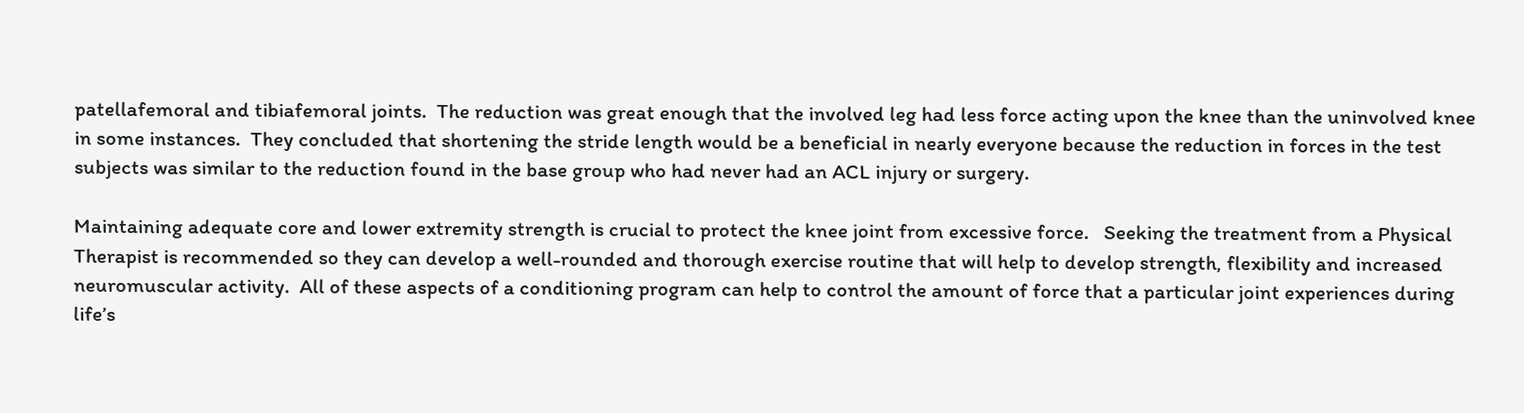patellafemoral and tibiafemoral joints.  The reduction was great enough that the involved leg had less force acting upon the knee than the uninvolved knee in some instances.  They concluded that shortening the stride length would be a beneficial in nearly everyone because the reduction in forces in the test subjects was similar to the reduction found in the base group who had never had an ACL injury or surgery.

Maintaining adequate core and lower extremity strength is crucial to protect the knee joint from excessive force.   Seeking the treatment from a Physical Therapist is recommended so they can develop a well-rounded and thorough exercise routine that will help to develop strength, flexibility and increased neuromuscular activity.  All of these aspects of a conditioning program can help to control the amount of force that a particular joint experiences during life’s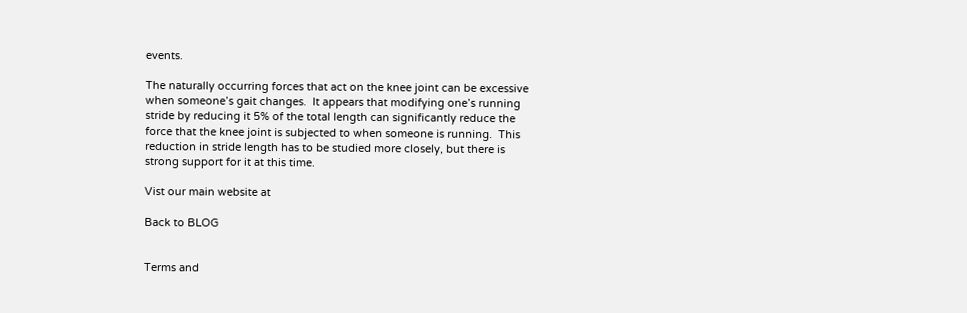events.

The naturally occurring forces that act on the knee joint can be excessive when someone’s gait changes.  It appears that modifying one’s running stride by reducing it 5% of the total length can significantly reduce the force that the knee joint is subjected to when someone is running.  This reduction in stride length has to be studied more closely, but there is strong support for it at this time.

Vist our main website at

Back to BLOG


Terms and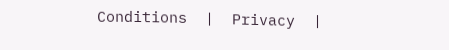Conditions  |  Privacy  |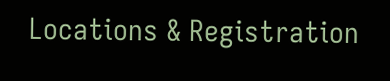Locations & Registration